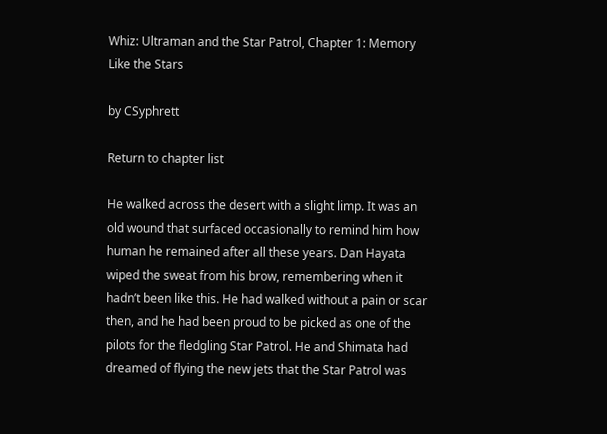Whiz: Ultraman and the Star Patrol, Chapter 1: Memory Like the Stars

by CSyphrett

Return to chapter list

He walked across the desert with a slight limp. It was an old wound that surfaced occasionally to remind him how human he remained after all these years. Dan Hayata wiped the sweat from his brow, remembering when it hadn’t been like this. He had walked without a pain or scar then, and he had been proud to be picked as one of the pilots for the fledgling Star Patrol. He and Shimata had dreamed of flying the new jets that the Star Patrol was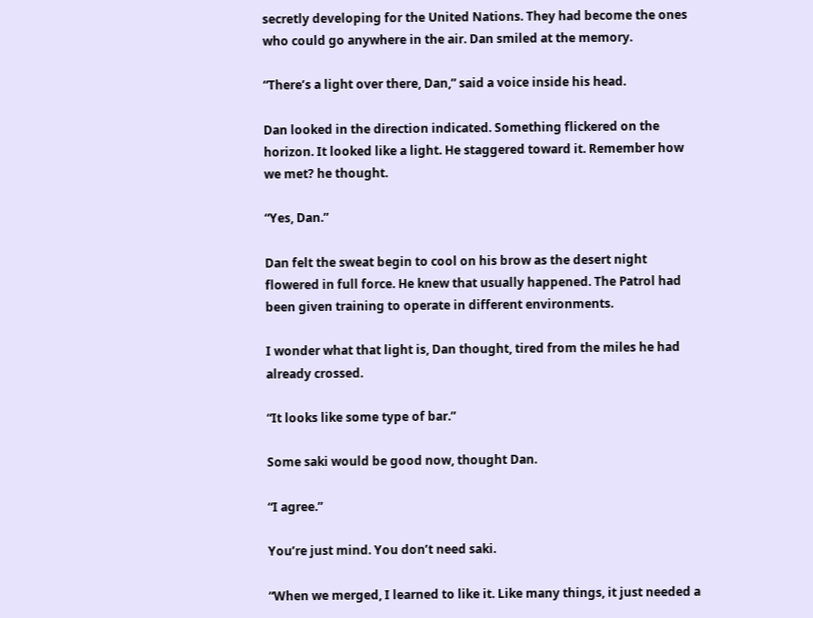secretly developing for the United Nations. They had become the ones who could go anywhere in the air. Dan smiled at the memory.

“There’s a light over there, Dan,” said a voice inside his head.

Dan looked in the direction indicated. Something flickered on the horizon. It looked like a light. He staggered toward it. Remember how we met? he thought.

“Yes, Dan.”

Dan felt the sweat begin to cool on his brow as the desert night flowered in full force. He knew that usually happened. The Patrol had been given training to operate in different environments.

I wonder what that light is, Dan thought, tired from the miles he had already crossed.

“It looks like some type of bar.”

Some saki would be good now, thought Dan.

“I agree.”

You’re just mind. You don’t need saki.

“When we merged, I learned to like it. Like many things, it just needed a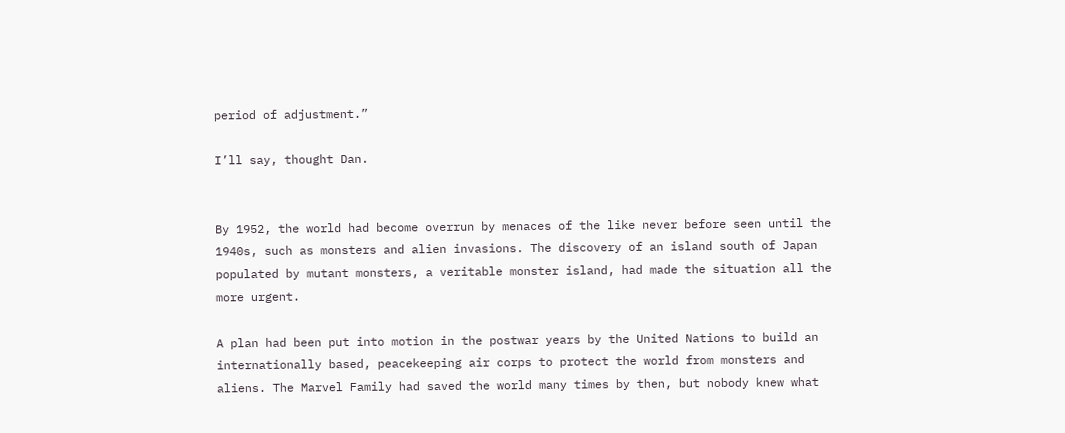period of adjustment.”

I’ll say, thought Dan.


By 1952, the world had become overrun by menaces of the like never before seen until the 1940s, such as monsters and alien invasions. The discovery of an island south of Japan populated by mutant monsters, a veritable monster island, had made the situation all the more urgent.

A plan had been put into motion in the postwar years by the United Nations to build an internationally based, peacekeeping air corps to protect the world from monsters and aliens. The Marvel Family had saved the world many times by then, but nobody knew what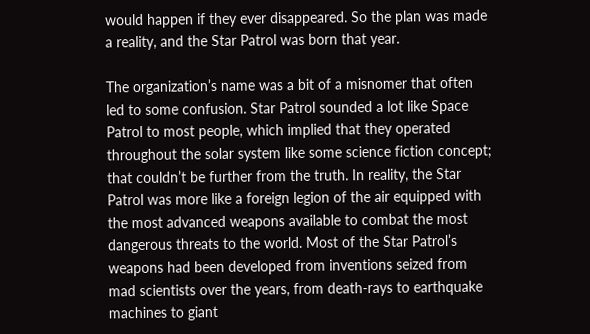would happen if they ever disappeared. So the plan was made a reality, and the Star Patrol was born that year.

The organization’s name was a bit of a misnomer that often led to some confusion. Star Patrol sounded a lot like Space Patrol to most people, which implied that they operated throughout the solar system like some science fiction concept; that couldn’t be further from the truth. In reality, the Star Patrol was more like a foreign legion of the air equipped with the most advanced weapons available to combat the most dangerous threats to the world. Most of the Star Patrol’s weapons had been developed from inventions seized from mad scientists over the years, from death-rays to earthquake machines to giant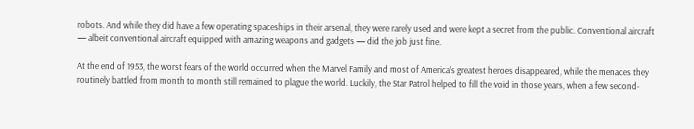robots. And while they did have a few operating spaceships in their arsenal, they were rarely used and were kept a secret from the public. Conventional aircraft — albeit conventional aircraft equipped with amazing weapons and gadgets — did the job just fine.

At the end of 1953, the worst fears of the world occurred when the Marvel Family and most of America’s greatest heroes disappeared, while the menaces they routinely battled from month to month still remained to plague the world. Luckily, the Star Patrol helped to fill the void in those years, when a few second-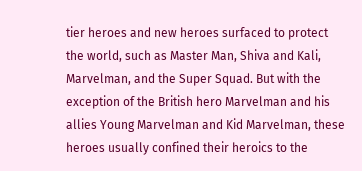tier heroes and new heroes surfaced to protect the world, such as Master Man, Shiva and Kali, Marvelman, and the Super Squad. But with the exception of the British hero Marvelman and his allies Young Marvelman and Kid Marvelman, these heroes usually confined their heroics to the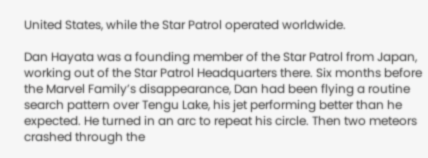United States, while the Star Patrol operated worldwide.

Dan Hayata was a founding member of the Star Patrol from Japan, working out of the Star Patrol Headquarters there. Six months before the Marvel Family’s disappearance, Dan had been flying a routine search pattern over Tengu Lake, his jet performing better than he expected. He turned in an arc to repeat his circle. Then two meteors crashed through the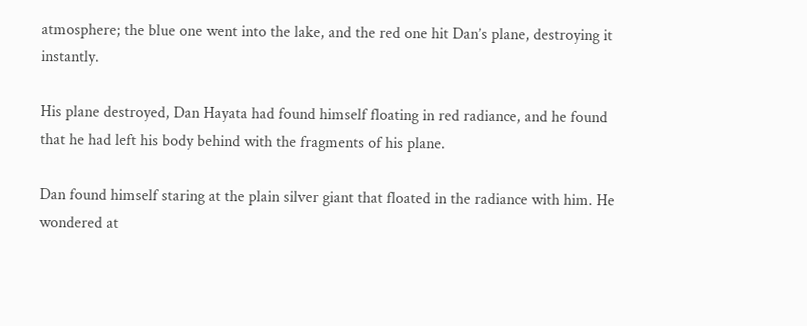atmosphere; the blue one went into the lake, and the red one hit Dan’s plane, destroying it instantly.

His plane destroyed, Dan Hayata had found himself floating in red radiance, and he found that he had left his body behind with the fragments of his plane.

Dan found himself staring at the plain silver giant that floated in the radiance with him. He wondered at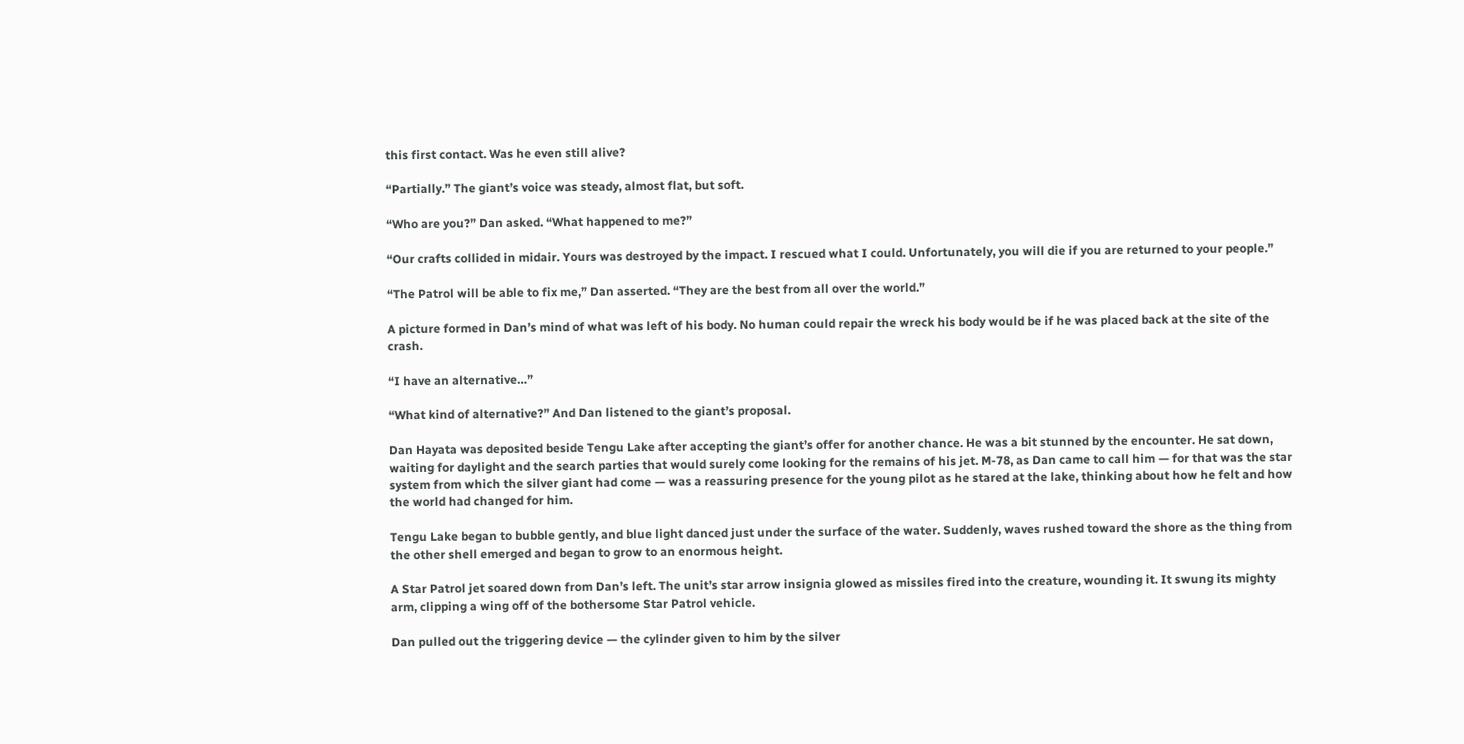this first contact. Was he even still alive?

“Partially.” The giant’s voice was steady, almost flat, but soft.

“Who are you?” Dan asked. “What happened to me?”

“Our crafts collided in midair. Yours was destroyed by the impact. I rescued what I could. Unfortunately, you will die if you are returned to your people.”

“The Patrol will be able to fix me,” Dan asserted. “They are the best from all over the world.”

A picture formed in Dan’s mind of what was left of his body. No human could repair the wreck his body would be if he was placed back at the site of the crash.

“I have an alternative…”

“What kind of alternative?” And Dan listened to the giant’s proposal.

Dan Hayata was deposited beside Tengu Lake after accepting the giant’s offer for another chance. He was a bit stunned by the encounter. He sat down, waiting for daylight and the search parties that would surely come looking for the remains of his jet. M-78, as Dan came to call him — for that was the star system from which the silver giant had come — was a reassuring presence for the young pilot as he stared at the lake, thinking about how he felt and how the world had changed for him.

Tengu Lake began to bubble gently, and blue light danced just under the surface of the water. Suddenly, waves rushed toward the shore as the thing from the other shell emerged and began to grow to an enormous height.

A Star Patrol jet soared down from Dan’s left. The unit’s star arrow insignia glowed as missiles fired into the creature, wounding it. It swung its mighty arm, clipping a wing off of the bothersome Star Patrol vehicle.

Dan pulled out the triggering device — the cylinder given to him by the silver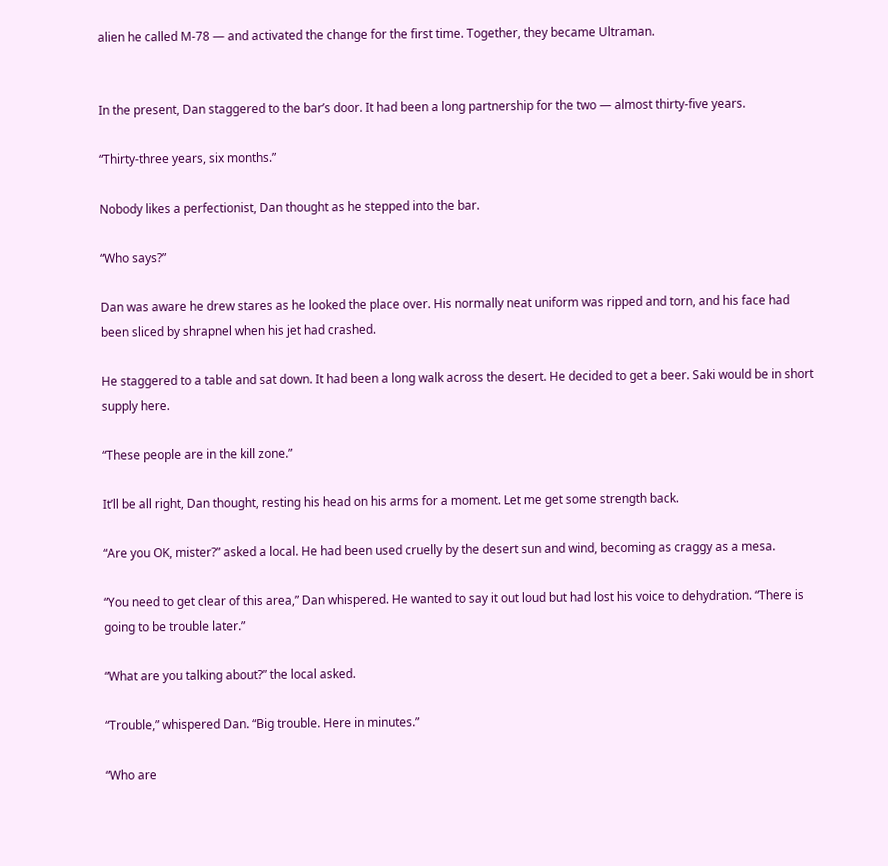alien he called M-78 — and activated the change for the first time. Together, they became Ultraman.


In the present, Dan staggered to the bar’s door. It had been a long partnership for the two — almost thirty-five years.

“Thirty-three years, six months.”

Nobody likes a perfectionist, Dan thought as he stepped into the bar.

“Who says?”

Dan was aware he drew stares as he looked the place over. His normally neat uniform was ripped and torn, and his face had been sliced by shrapnel when his jet had crashed.

He staggered to a table and sat down. It had been a long walk across the desert. He decided to get a beer. Saki would be in short supply here.

“These people are in the kill zone.”

It’ll be all right, Dan thought, resting his head on his arms for a moment. Let me get some strength back.

“Are you OK, mister?” asked a local. He had been used cruelly by the desert sun and wind, becoming as craggy as a mesa.

“You need to get clear of this area,” Dan whispered. He wanted to say it out loud but had lost his voice to dehydration. “There is going to be trouble later.”

“What are you talking about?” the local asked.

“Trouble,” whispered Dan. “Big trouble. Here in minutes.”

“Who are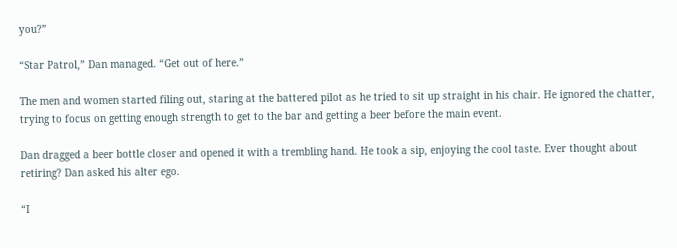you?”

“Star Patrol,” Dan managed. “Get out of here.”

The men and women started filing out, staring at the battered pilot as he tried to sit up straight in his chair. He ignored the chatter, trying to focus on getting enough strength to get to the bar and getting a beer before the main event.

Dan dragged a beer bottle closer and opened it with a trembling hand. He took a sip, enjoying the cool taste. Ever thought about retiring? Dan asked his alter ego.

“I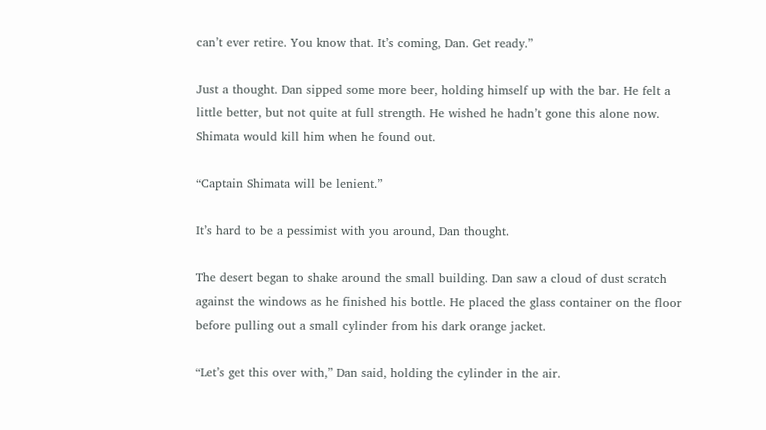can’t ever retire. You know that. It’s coming, Dan. Get ready.”

Just a thought. Dan sipped some more beer, holding himself up with the bar. He felt a little better, but not quite at full strength. He wished he hadn’t gone this alone now. Shimata would kill him when he found out.

“Captain Shimata will be lenient.”

It’s hard to be a pessimist with you around, Dan thought.

The desert began to shake around the small building. Dan saw a cloud of dust scratch against the windows as he finished his bottle. He placed the glass container on the floor before pulling out a small cylinder from his dark orange jacket.

“Let’s get this over with,” Dan said, holding the cylinder in the air.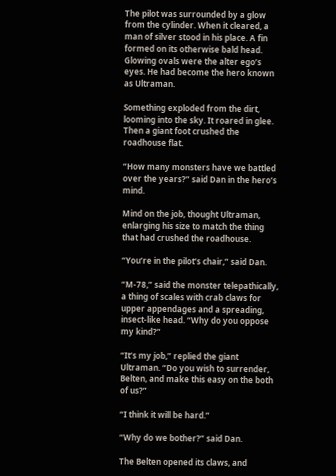The pilot was surrounded by a glow from the cylinder. When it cleared, a man of silver stood in his place. A fin formed on its otherwise bald head. Glowing ovals were the alter ego’s eyes. He had become the hero known as Ultraman.

Something exploded from the dirt, looming into the sky. It roared in glee. Then a giant foot crushed the roadhouse flat.

“How many monsters have we battled over the years?” said Dan in the hero’s mind.

Mind on the job, thought Ultraman, enlarging his size to match the thing that had crushed the roadhouse.

“You’re in the pilot’s chair,” said Dan.

“M-78,” said the monster telepathically, a thing of scales with crab claws for upper appendages and a spreading, insect-like head. “Why do you oppose my kind?”

“It’s my job,” replied the giant Ultraman. “Do you wish to surrender, Belten, and make this easy on the both of us?”

“I think it will be hard.”

“Why do we bother?” said Dan.

The Belten opened its claws, and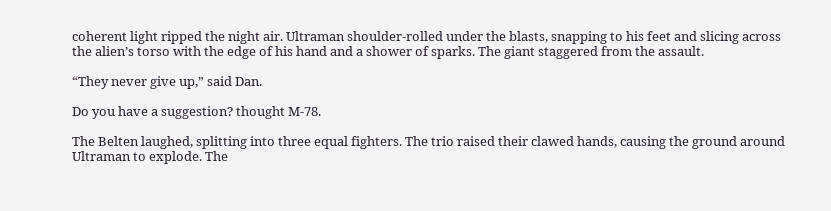coherent light ripped the night air. Ultraman shoulder-rolled under the blasts, snapping to his feet and slicing across the alien’s torso with the edge of his hand and a shower of sparks. The giant staggered from the assault.

“They never give up,” said Dan.

Do you have a suggestion? thought M-78.

The Belten laughed, splitting into three equal fighters. The trio raised their clawed hands, causing the ground around Ultraman to explode. The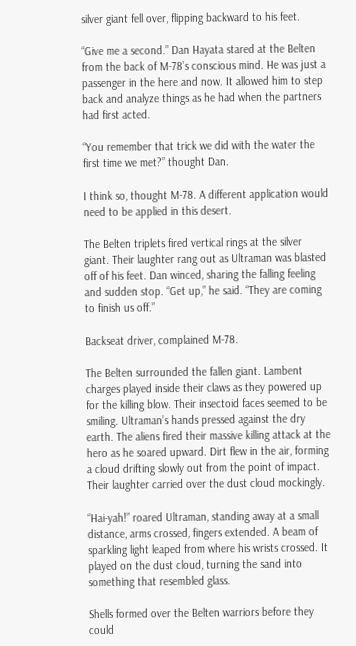silver giant fell over, flipping backward to his feet.

“Give me a second.” Dan Hayata stared at the Belten from the back of M-78’s conscious mind. He was just a passenger in the here and now. It allowed him to step back and analyze things as he had when the partners had first acted.

“You remember that trick we did with the water the first time we met?” thought Dan.

I think so, thought M-78. A different application would need to be applied in this desert.

The Belten triplets fired vertical rings at the silver giant. Their laughter rang out as Ultraman was blasted off of his feet. Dan winced, sharing the falling feeling and sudden stop. “Get up,” he said. “They are coming to finish us off.”

Backseat driver, complained M-78.

The Belten surrounded the fallen giant. Lambent charges played inside their claws as they powered up for the killing blow. Their insectoid faces seemed to be smiling. Ultraman’s hands pressed against the dry earth. The aliens fired their massive killing attack at the hero as he soared upward. Dirt flew in the air, forming a cloud drifting slowly out from the point of impact. Their laughter carried over the dust cloud mockingly.

“Hai-yah!” roared Ultraman, standing away at a small distance, arms crossed, fingers extended. A beam of sparkling light leaped from where his wrists crossed. It played on the dust cloud, turning the sand into something that resembled glass.

Shells formed over the Belten warriors before they could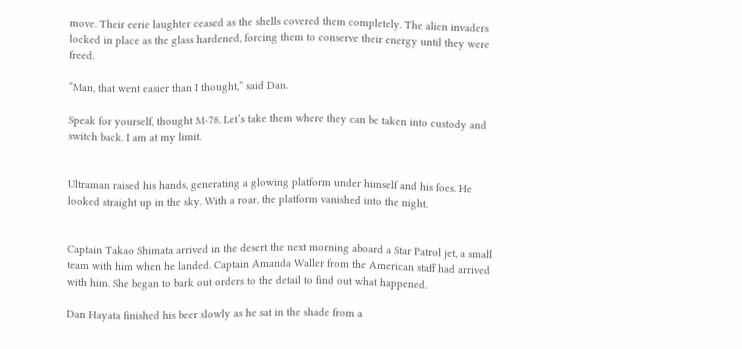move. Their eerie laughter ceased as the shells covered them completely. The alien invaders locked in place as the glass hardened, forcing them to conserve their energy until they were freed.

“Man, that went easier than I thought,” said Dan.

Speak for yourself, thought M-78. Let’s take them where they can be taken into custody and switch back. I am at my limit.


Ultraman raised his hands, generating a glowing platform under himself and his foes. He looked straight up in the sky. With a roar, the platform vanished into the night.


Captain Takao Shimata arrived in the desert the next morning aboard a Star Patrol jet, a small team with him when he landed. Captain Amanda Waller from the American staff had arrived with him. She began to bark out orders to the detail to find out what happened.

Dan Hayata finished his beer slowly as he sat in the shade from a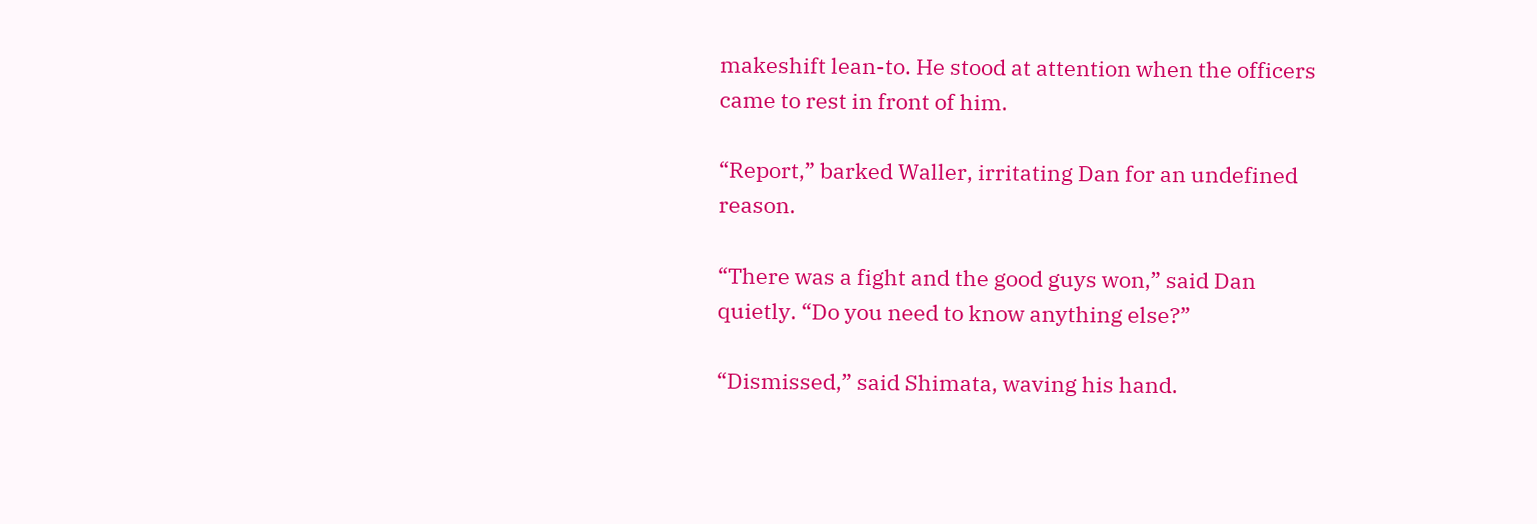makeshift lean-to. He stood at attention when the officers came to rest in front of him.

“Report,” barked Waller, irritating Dan for an undefined reason.

“There was a fight and the good guys won,” said Dan quietly. “Do you need to know anything else?”

“Dismissed,” said Shimata, waving his hand.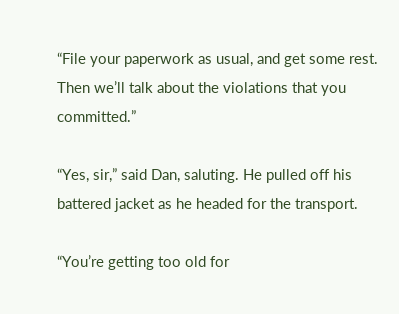“File your paperwork as usual, and get some rest. Then we’ll talk about the violations that you committed.”

“Yes, sir,” said Dan, saluting. He pulled off his battered jacket as he headed for the transport.

“You’re getting too old for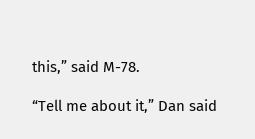this,” said M-78.

“Tell me about it,” Dan said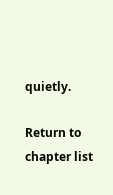quietly.

Return to chapter list